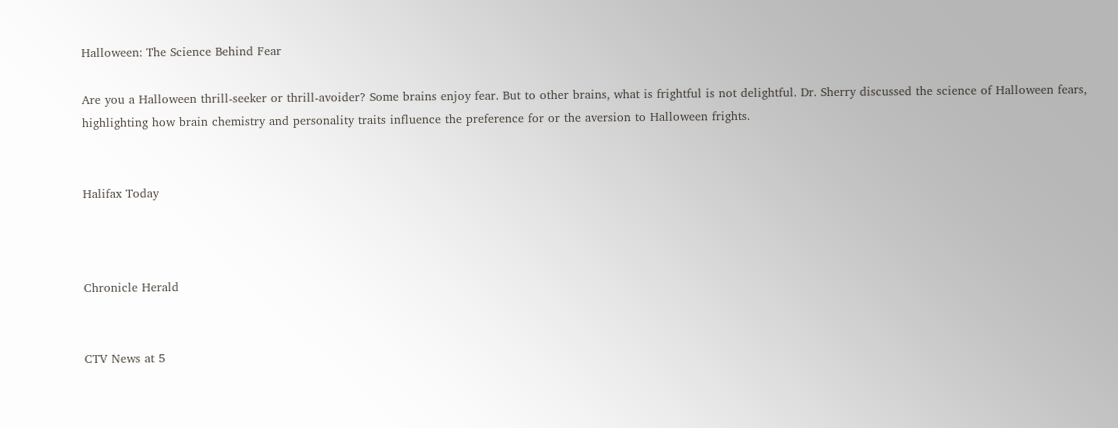Halloween: The Science Behind Fear

Are you a Halloween thrill-seeker or thrill-avoider? Some brains enjoy fear. But to other brains, what is frightful is not delightful. Dr. Sherry discussed the science of Halloween fears, highlighting how brain chemistry and personality traits influence the preference for or the aversion to Halloween frights.


Halifax Today



Chronicle Herald


CTV News at 5